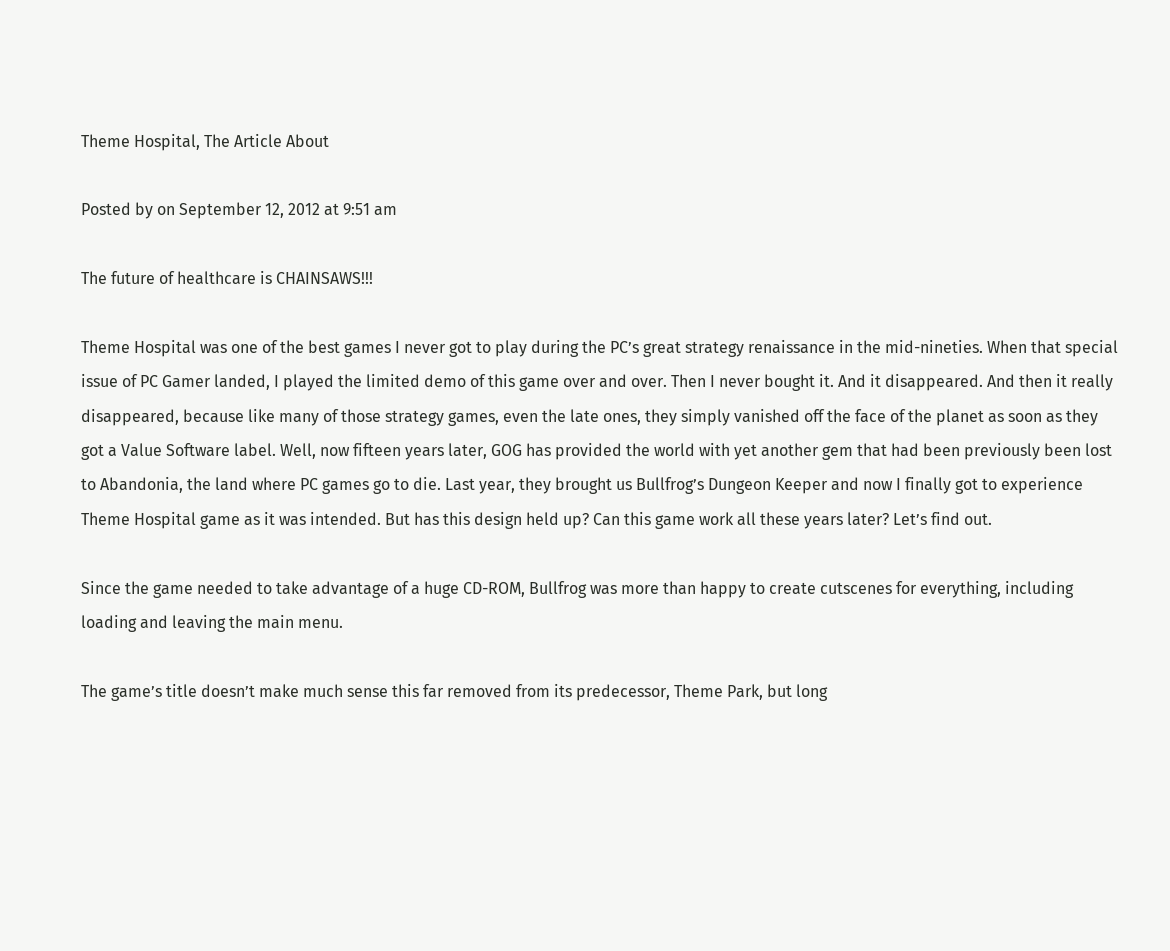Theme Hospital, The Article About

Posted by on September 12, 2012 at 9:51 am

The future of healthcare is CHAINSAWS!!!

Theme Hospital was one of the best games I never got to play during the PC’s great strategy renaissance in the mid-nineties. When that special issue of PC Gamer landed, I played the limited demo of this game over and over. Then I never bought it. And it disappeared. And then it really disappeared, because like many of those strategy games, even the late ones, they simply vanished off the face of the planet as soon as they got a Value Software label. Well, now fifteen years later, GOG has provided the world with yet another gem that had been previously been lost to Abandonia, the land where PC games go to die. Last year, they brought us Bullfrog’s Dungeon Keeper and now I finally got to experience Theme Hospital game as it was intended. But has this design held up? Can this game work all these years later? Let’s find out.

Since the game needed to take advantage of a huge CD-ROM, Bullfrog was more than happy to create cutscenes for everything, including loading and leaving the main menu.

The game’s title doesn’t make much sense this far removed from its predecessor, Theme Park, but long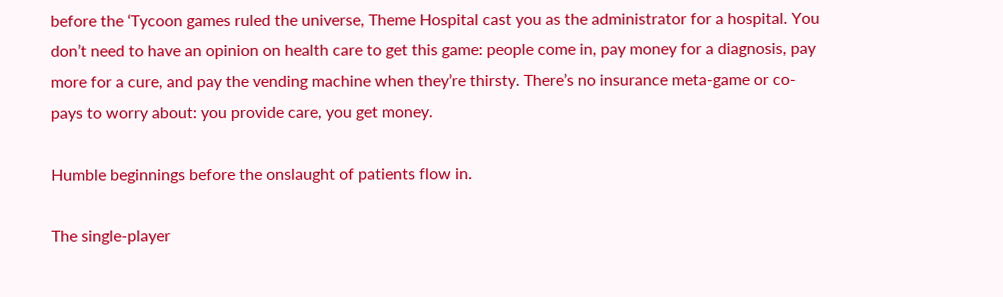before the ‘Tycoon games ruled the universe, Theme Hospital cast you as the administrator for a hospital. You don’t need to have an opinion on health care to get this game: people come in, pay money for a diagnosis, pay more for a cure, and pay the vending machine when they’re thirsty. There’s no insurance meta-game or co-pays to worry about: you provide care, you get money.

Humble beginnings before the onslaught of patients flow in.

The single-player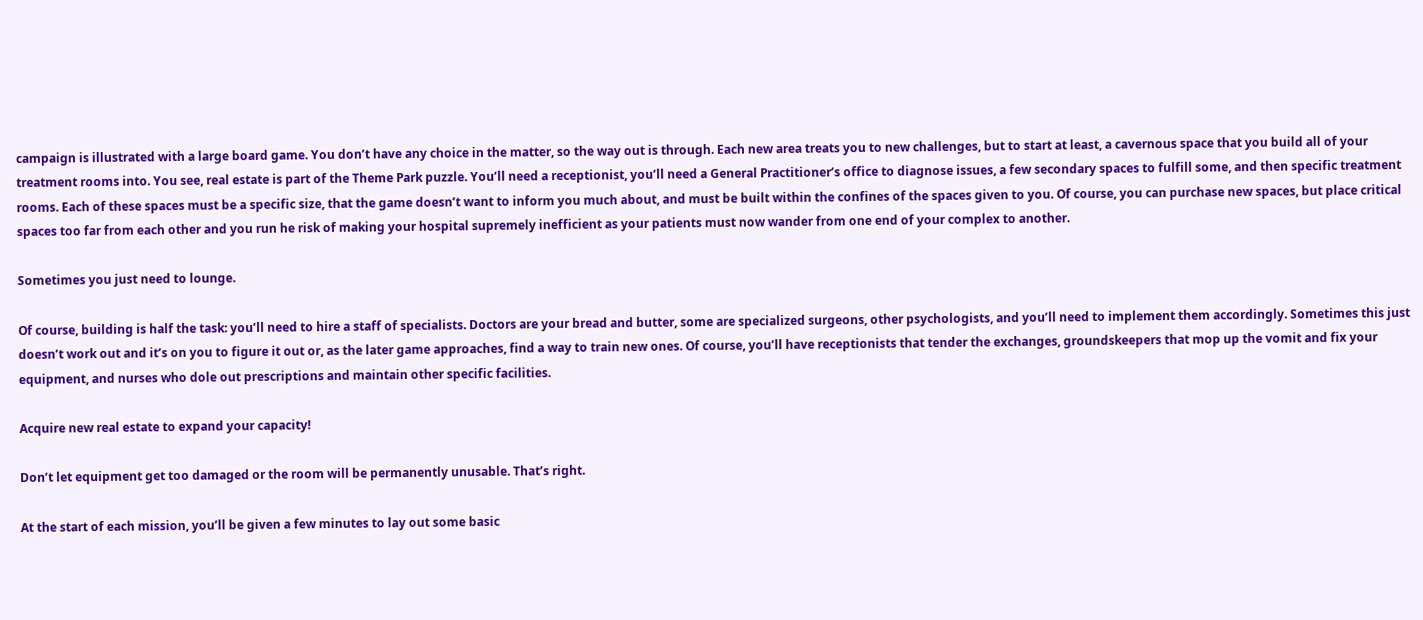campaign is illustrated with a large board game. You don’t have any choice in the matter, so the way out is through. Each new area treats you to new challenges, but to start at least, a cavernous space that you build all of your treatment rooms into. You see, real estate is part of the Theme Park puzzle. You’ll need a receptionist, you’ll need a General Practitioner’s office to diagnose issues, a few secondary spaces to fulfill some, and then specific treatment rooms. Each of these spaces must be a specific size, that the game doesn’t want to inform you much about, and must be built within the confines of the spaces given to you. Of course, you can purchase new spaces, but place critical spaces too far from each other and you run he risk of making your hospital supremely inefficient as your patients must now wander from one end of your complex to another.

Sometimes you just need to lounge.

Of course, building is half the task: you’ll need to hire a staff of specialists. Doctors are your bread and butter, some are specialized surgeons, other psychologists, and you’ll need to implement them accordingly. Sometimes this just doesn’t work out and it’s on you to figure it out or, as the later game approaches, find a way to train new ones. Of course, you’ll have receptionists that tender the exchanges, groundskeepers that mop up the vomit and fix your equipment, and nurses who dole out prescriptions and maintain other specific facilities.

Acquire new real estate to expand your capacity!

Don’t let equipment get too damaged or the room will be permanently unusable. That’s right.

At the start of each mission, you’ll be given a few minutes to lay out some basic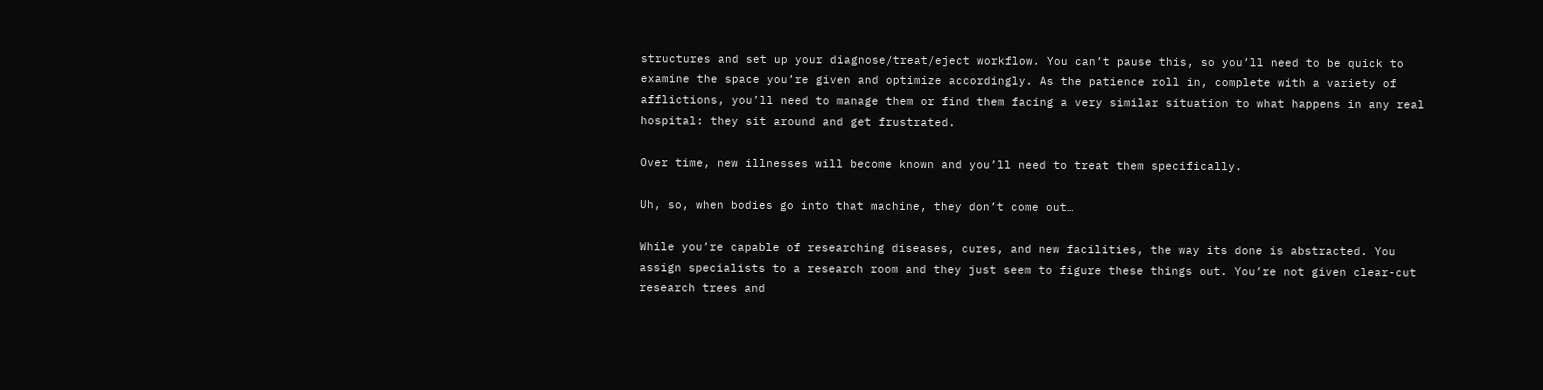structures and set up your diagnose/treat/eject workflow. You can’t pause this, so you’ll need to be quick to examine the space you’re given and optimize accordingly. As the patience roll in, complete with a variety of afflictions, you’ll need to manage them or find them facing a very similar situation to what happens in any real hospital: they sit around and get frustrated.

Over time, new illnesses will become known and you’ll need to treat them specifically.

Uh, so, when bodies go into that machine, they don’t come out…

While you’re capable of researching diseases, cures, and new facilities, the way its done is abstracted. You assign specialists to a research room and they just seem to figure these things out. You’re not given clear-cut research trees and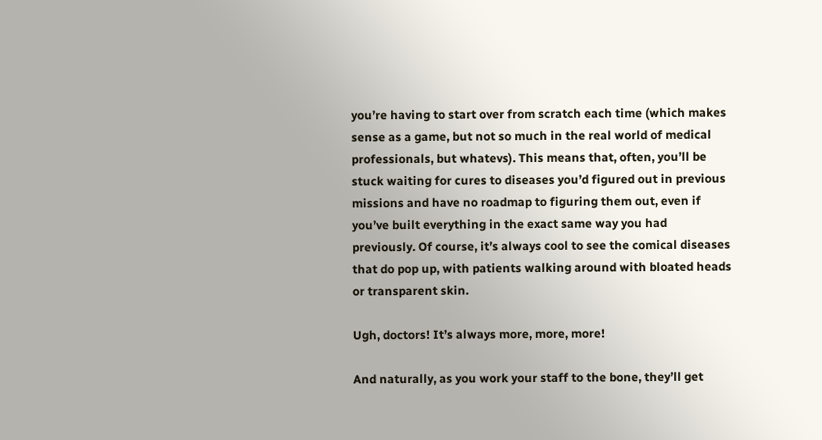you’re having to start over from scratch each time (which makes sense as a game, but not so much in the real world of medical professionals, but whatevs). This means that, often, you’ll be stuck waiting for cures to diseases you’d figured out in previous missions and have no roadmap to figuring them out, even if you’ve built everything in the exact same way you had previously. Of course, it’s always cool to see the comical diseases that do pop up, with patients walking around with bloated heads or transparent skin.

Ugh, doctors! It’s always more, more, more!

And naturally, as you work your staff to the bone, they’ll get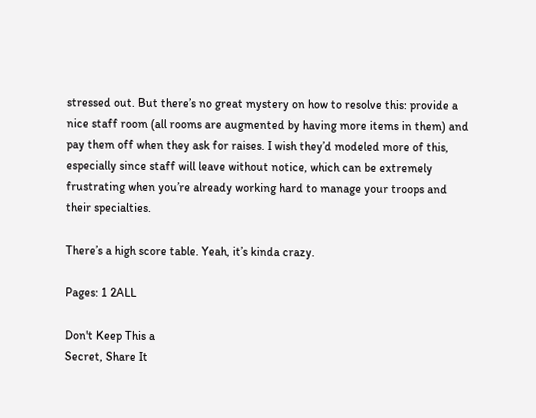stressed out. But there’s no great mystery on how to resolve this: provide a nice staff room (all rooms are augmented by having more items in them) and pay them off when they ask for raises. I wish they’d modeled more of this, especially since staff will leave without notice, which can be extremely frustrating when you’re already working hard to manage your troops and their specialties.

There’s a high score table. Yeah, it’s kinda crazy.

Pages: 1 2ALL

Don't Keep This a
Secret, Share It